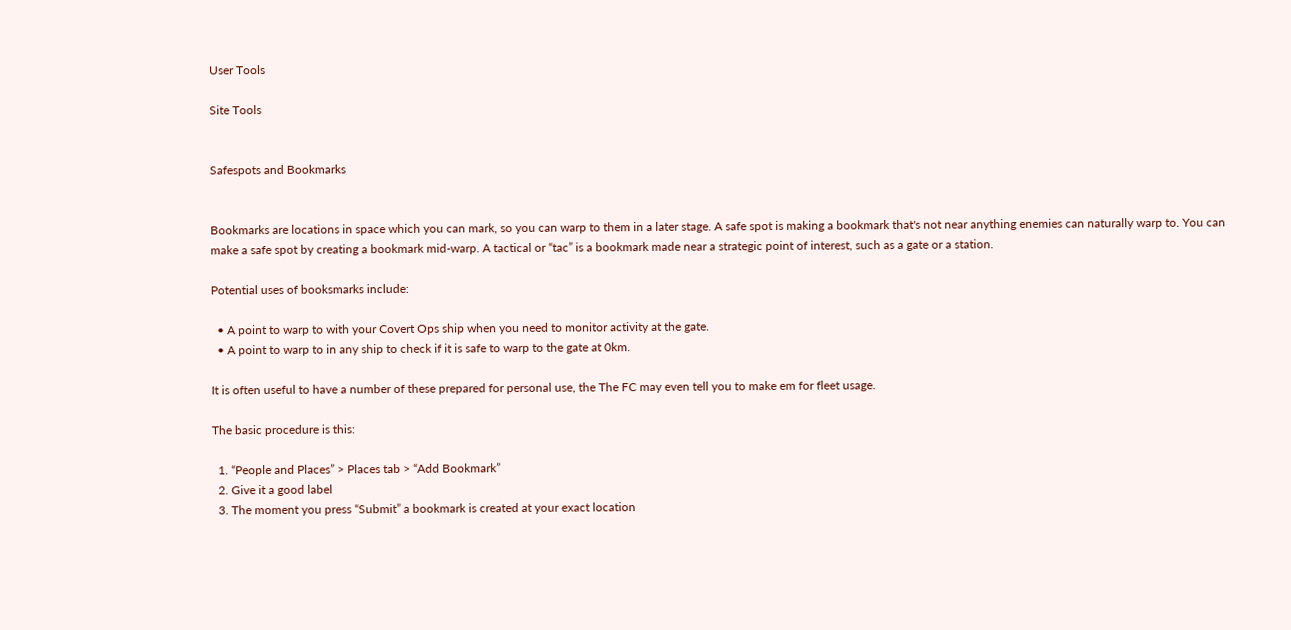User Tools

Site Tools


Safespots and Bookmarks


Bookmarks are locations in space which you can mark, so you can warp to them in a later stage. A safe spot is making a bookmark that's not near anything enemies can naturally warp to. You can make a safe spot by creating a bookmark mid-warp. A tactical or “tac” is a bookmark made near a strategic point of interest, such as a gate or a station.

Potential uses of booksmarks include:

  • A point to warp to with your Covert Ops ship when you need to monitor activity at the gate.
  • A point to warp to in any ship to check if it is safe to warp to the gate at 0km.

It is often useful to have a number of these prepared for personal use, the The FC may even tell you to make em for fleet usage.

The basic procedure is this:

  1. “People and Places” > Places tab > “Add Bookmark”
  2. Give it a good label
  3. The moment you press “Submit” a bookmark is created at your exact location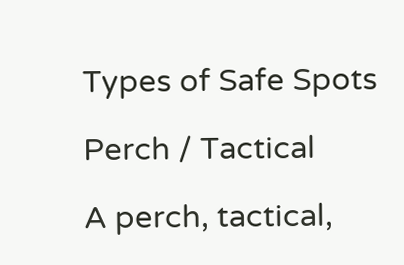Types of Safe Spots

Perch / Tactical

A perch, tactical,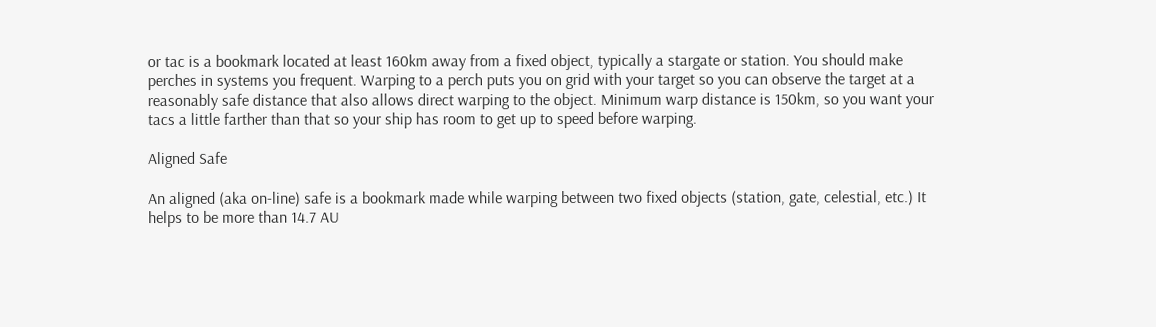or tac is a bookmark located at least 160km away from a fixed object, typically a stargate or station. You should make perches in systems you frequent. Warping to a perch puts you on grid with your target so you can observe the target at a reasonably safe distance that also allows direct warping to the object. Minimum warp distance is 150km, so you want your tacs a little farther than that so your ship has room to get up to speed before warping.

Aligned Safe

An aligned (aka on-line) safe is a bookmark made while warping between two fixed objects (station, gate, celestial, etc.) It helps to be more than 14.7 AU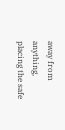away from anything, placing the safe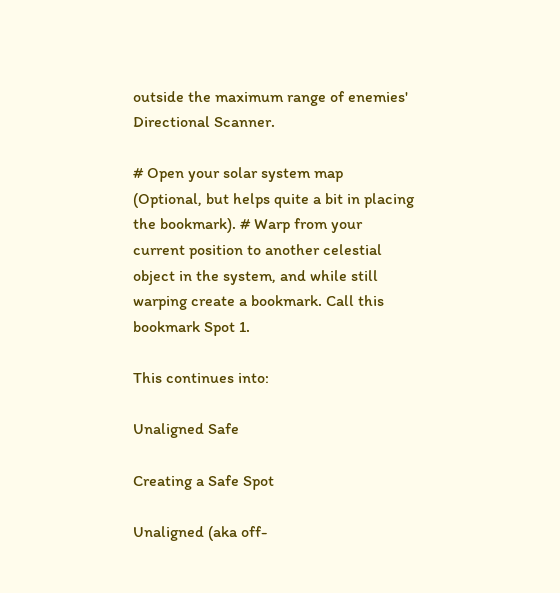outside the maximum range of enemies' Directional Scanner.

# Open your solar system map (Optional, but helps quite a bit in placing the bookmark). # Warp from your current position to another celestial object in the system, and while still warping create a bookmark. Call this bookmark Spot 1.

This continues into:

Unaligned Safe

Creating a Safe Spot

Unaligned (aka off-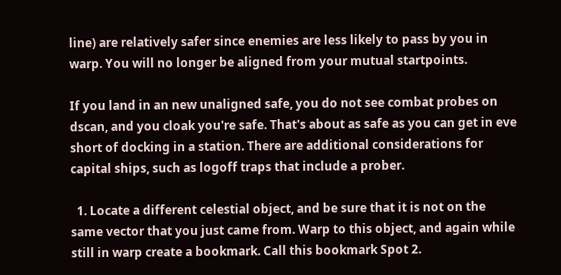line) are relatively safer since enemies are less likely to pass by you in warp. You will no longer be aligned from your mutual startpoints.

If you land in an new unaligned safe, you do not see combat probes on dscan, and you cloak you're safe. That's about as safe as you can get in eve short of docking in a station. There are additional considerations for capital ships, such as logoff traps that include a prober.

  1. Locate a different celestial object, and be sure that it is not on the same vector that you just came from. Warp to this object, and again while still in warp create a bookmark. Call this bookmark Spot 2.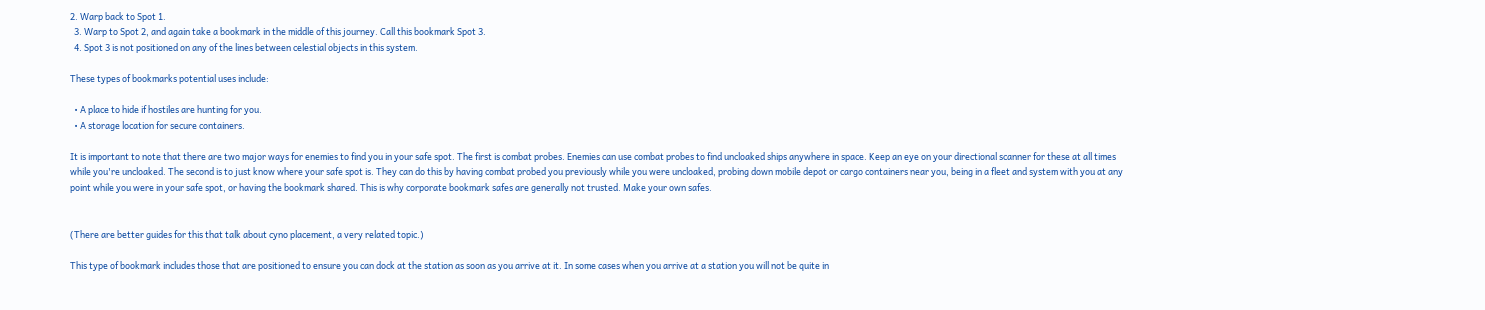2. Warp back to Spot 1.
  3. Warp to Spot 2, and again take a bookmark in the middle of this journey. Call this bookmark Spot 3.
  4. Spot 3 is not positioned on any of the lines between celestial objects in this system.

These types of bookmarks potential uses include:

  • A place to hide if hostiles are hunting for you.
  • A storage location for secure containers.

It is important to note that there are two major ways for enemies to find you in your safe spot. The first is combat probes. Enemies can use combat probes to find uncloaked ships anywhere in space. Keep an eye on your directional scanner for these at all times while you're uncloaked. The second is to just know where your safe spot is. They can do this by having combat probed you previously while you were uncloaked, probing down mobile depot or cargo containers near you, being in a fleet and system with you at any point while you were in your safe spot, or having the bookmark shared. This is why corporate bookmark safes are generally not trusted. Make your own safes.


(There are better guides for this that talk about cyno placement, a very related topic.)

This type of bookmark includes those that are positioned to ensure you can dock at the station as soon as you arrive at it. In some cases when you arrive at a station you will not be quite in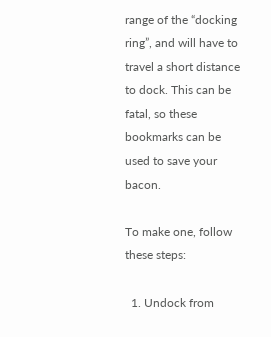range of the “docking ring”, and will have to travel a short distance to dock. This can be fatal, so these bookmarks can be used to save your bacon.

To make one, follow these steps:

  1. Undock from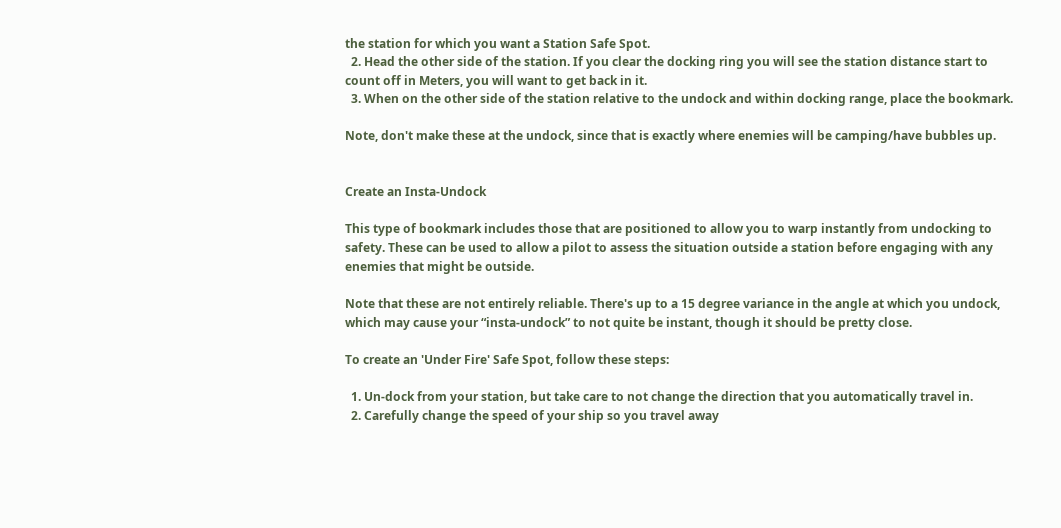the station for which you want a Station Safe Spot.
  2. Head the other side of the station. If you clear the docking ring you will see the station distance start to count off in Meters, you will want to get back in it.
  3. When on the other side of the station relative to the undock and within docking range, place the bookmark.

Note, don't make these at the undock, since that is exactly where enemies will be camping/have bubbles up.


Create an Insta-Undock

This type of bookmark includes those that are positioned to allow you to warp instantly from undocking to safety. These can be used to allow a pilot to assess the situation outside a station before engaging with any enemies that might be outside.

Note that these are not entirely reliable. There's up to a 15 degree variance in the angle at which you undock, which may cause your “insta-undock” to not quite be instant, though it should be pretty close.

To create an 'Under Fire' Safe Spot, follow these steps:

  1. Un-dock from your station, but take care to not change the direction that you automatically travel in.
  2. Carefully change the speed of your ship so you travel away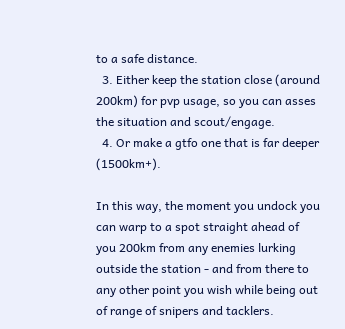to a safe distance.
  3. Either keep the station close (around 200km) for pvp usage, so you can asses the situation and scout/engage.
  4. Or make a gtfo one that is far deeper (1500km+).

In this way, the moment you undock you can warp to a spot straight ahead of you 200km from any enemies lurking outside the station - and from there to any other point you wish while being out of range of snipers and tacklers.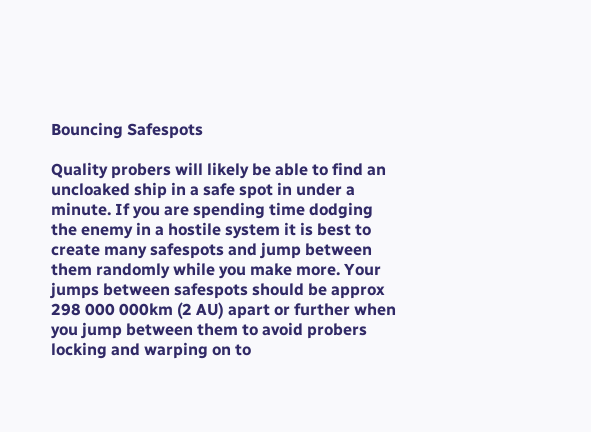Bouncing Safespots

Quality probers will likely be able to find an uncloaked ship in a safe spot in under a minute. If you are spending time dodging the enemy in a hostile system it is best to create many safespots and jump between them randomly while you make more. Your jumps between safespots should be approx 298 000 000km (2 AU) apart or further when you jump between them to avoid probers locking and warping on to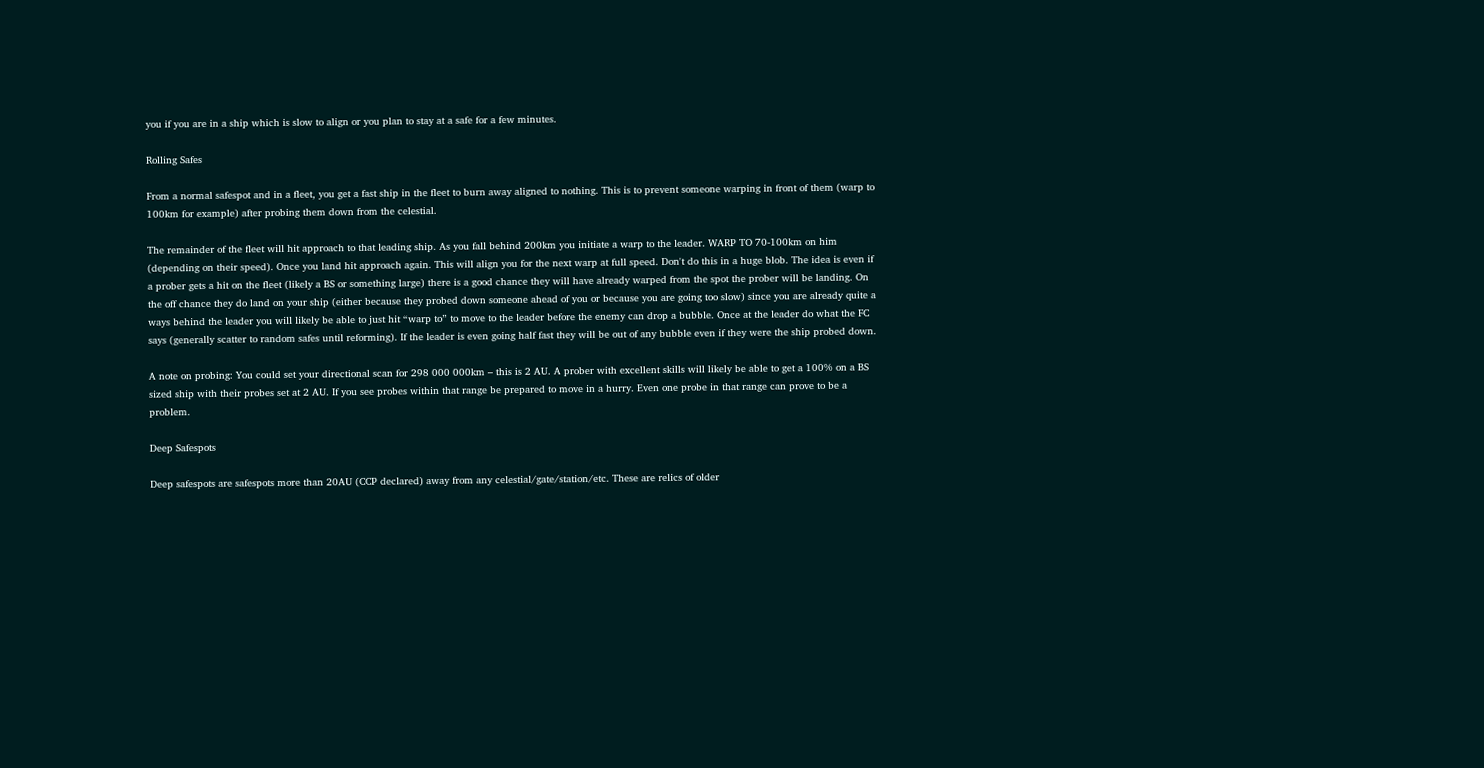you if you are in a ship which is slow to align or you plan to stay at a safe for a few minutes.

Rolling Safes

From a normal safespot and in a fleet, you get a fast ship in the fleet to burn away aligned to nothing. This is to prevent someone warping in front of them (warp to 100km for example) after probing them down from the celestial.

The remainder of the fleet will hit approach to that leading ship. As you fall behind 200km you initiate a warp to the leader. WARP TO 70-100km on him (depending on their speed). Once you land hit approach again. This will align you for the next warp at full speed. Don't do this in a huge blob. The idea is even if a prober gets a hit on the fleet (likely a BS or something large) there is a good chance they will have already warped from the spot the prober will be landing. On the off chance they do land on your ship (either because they probed down someone ahead of you or because you are going too slow) since you are already quite a ways behind the leader you will likely be able to just hit “warp to” to move to the leader before the enemy can drop a bubble. Once at the leader do what the FC says (generally scatter to random safes until reforming). If the leader is even going half fast they will be out of any bubble even if they were the ship probed down.

A note on probing: You could set your directional scan for 298 000 000km – this is 2 AU. A prober with excellent skills will likely be able to get a 100% on a BS sized ship with their probes set at 2 AU. If you see probes within that range be prepared to move in a hurry. Even one probe in that range can prove to be a problem.

Deep Safespots

Deep safespots are safespots more than 20AU (CCP declared) away from any celestial/gate/station/etc. These are relics of older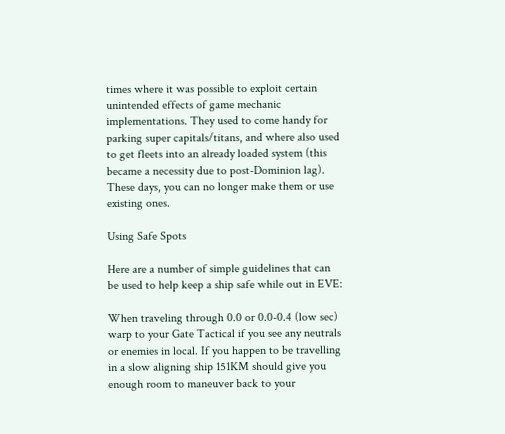times where it was possible to exploit certain unintended effects of game mechanic implementations. They used to come handy for parking super capitals/titans, and where also used to get fleets into an already loaded system (this became a necessity due to post-Dominion lag). These days, you can no longer make them or use existing ones.

Using Safe Spots

Here are a number of simple guidelines that can be used to help keep a ship safe while out in EVE:

When traveling through 0.0 or 0.0-0.4 (low sec) warp to your Gate Tactical if you see any neutrals or enemies in local. If you happen to be travelling in a slow aligning ship 151KM should give you enough room to maneuver back to your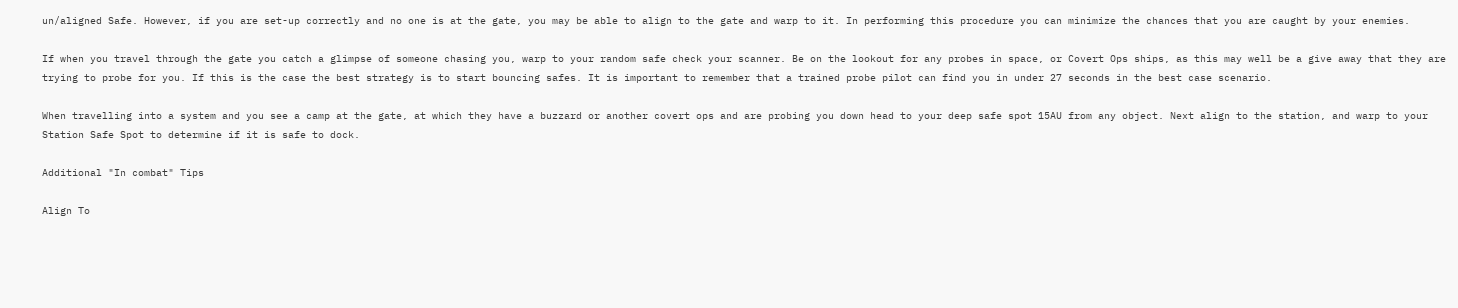un/aligned Safe. However, if you are set-up correctly and no one is at the gate, you may be able to align to the gate and warp to it. In performing this procedure you can minimize the chances that you are caught by your enemies.

If when you travel through the gate you catch a glimpse of someone chasing you, warp to your random safe check your scanner. Be on the lookout for any probes in space, or Covert Ops ships, as this may well be a give away that they are trying to probe for you. If this is the case the best strategy is to start bouncing safes. It is important to remember that a trained probe pilot can find you in under 27 seconds in the best case scenario.

When travelling into a system and you see a camp at the gate, at which they have a buzzard or another covert ops and are probing you down head to your deep safe spot 15AU from any object. Next align to the station, and warp to your Station Safe Spot to determine if it is safe to dock.

Additional "In combat" Tips

Align To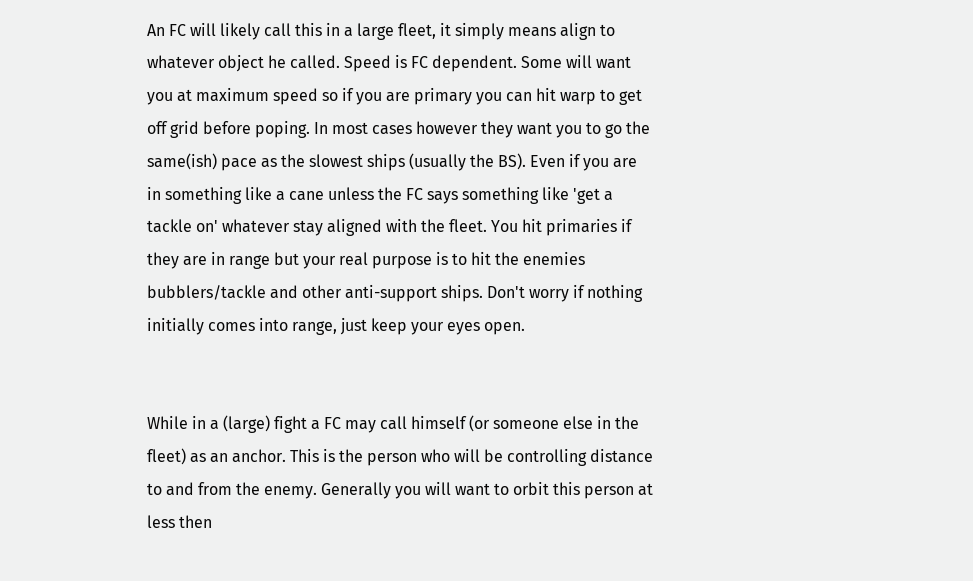An FC will likely call this in a large fleet, it simply means align to whatever object he called. Speed is FC dependent. Some will want you at maximum speed so if you are primary you can hit warp to get off grid before poping. In most cases however they want you to go the same(ish) pace as the slowest ships (usually the BS). Even if you are in something like a cane unless the FC says something like 'get a tackle on' whatever stay aligned with the fleet. You hit primaries if they are in range but your real purpose is to hit the enemies bubblers/tackle and other anti-support ships. Don't worry if nothing initially comes into range, just keep your eyes open.


While in a (large) fight a FC may call himself (or someone else in the fleet) as an anchor. This is the person who will be controlling distance to and from the enemy. Generally you will want to orbit this person at less then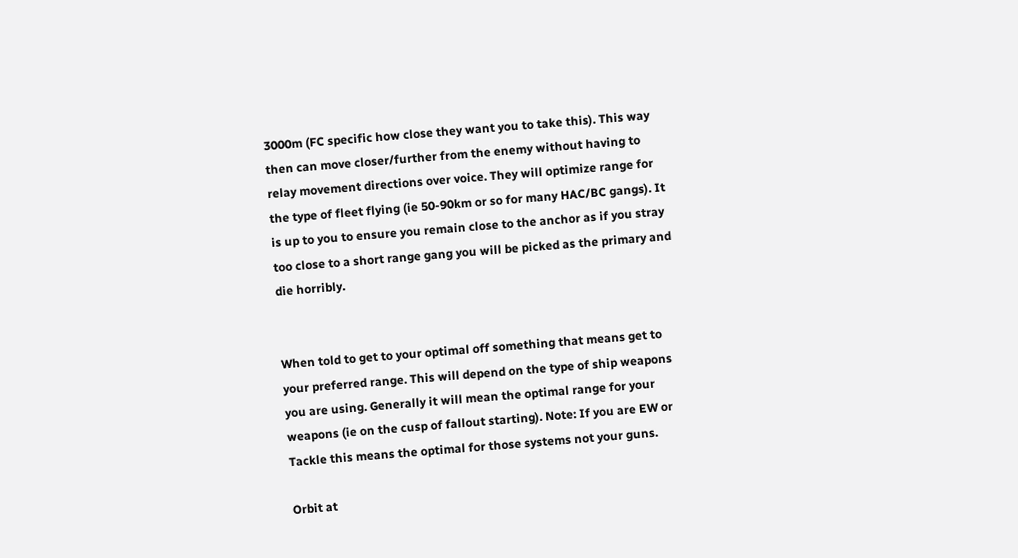3000m (FC specific how close they want you to take this). This way then can move closer/further from the enemy without having to relay movement directions over voice. They will optimize range for the type of fleet flying (ie 50-90km or so for many HAC/BC gangs). It is up to you to ensure you remain close to the anchor as if you stray too close to a short range gang you will be picked as the primary and die horribly.


When told to get to your optimal off something that means get to your preferred range. This will depend on the type of ship weapons you are using. Generally it will mean the optimal range for your weapons (ie on the cusp of fallout starting). Note: If you are EW or Tackle this means the optimal for those systems not your guns.

Orbit at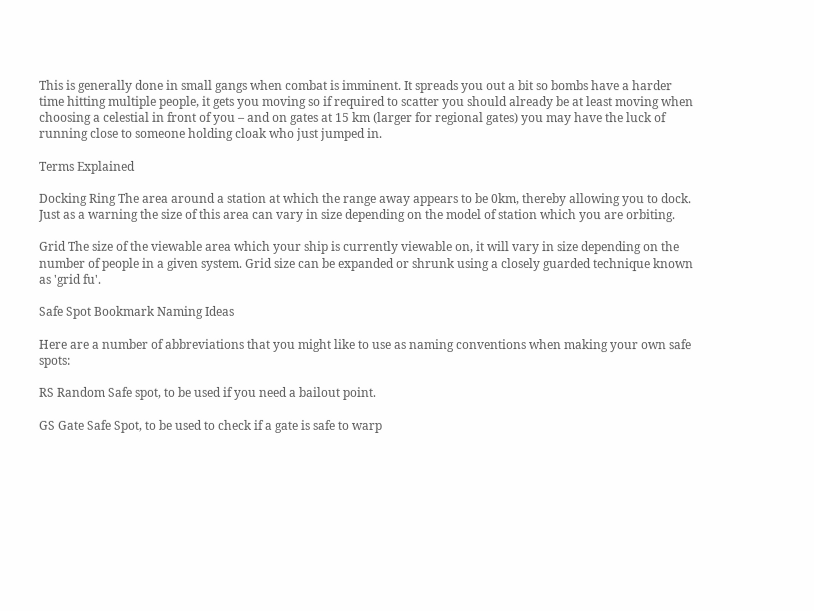This is generally done in small gangs when combat is imminent. It spreads you out a bit so bombs have a harder time hitting multiple people, it gets you moving so if required to scatter you should already be at least moving when choosing a celestial in front of you – and on gates at 15 km (larger for regional gates) you may have the luck of running close to someone holding cloak who just jumped in.

Terms Explained

Docking Ring The area around a station at which the range away appears to be 0km, thereby allowing you to dock. Just as a warning the size of this area can vary in size depending on the model of station which you are orbiting.

Grid The size of the viewable area which your ship is currently viewable on, it will vary in size depending on the number of people in a given system. Grid size can be expanded or shrunk using a closely guarded technique known as 'grid fu'.

Safe Spot Bookmark Naming Ideas

Here are a number of abbreviations that you might like to use as naming conventions when making your own safe spots:

RS Random Safe spot, to be used if you need a bailout point.

GS Gate Safe Spot, to be used to check if a gate is safe to warp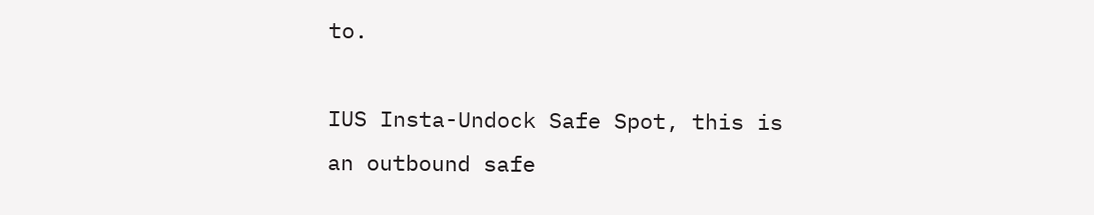to.

IUS Insta-Undock Safe Spot, this is an outbound safe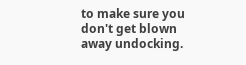to make sure you don't get blown away undocking.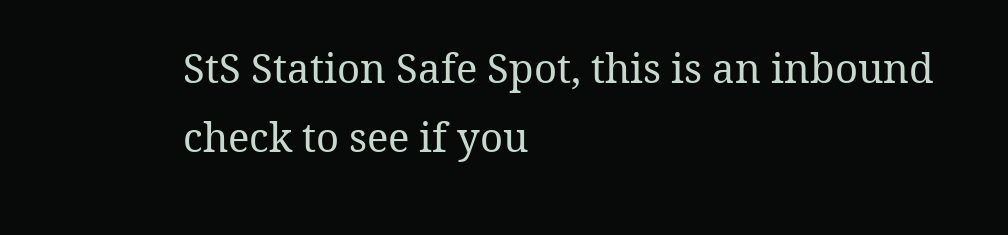StS Station Safe Spot, this is an inbound check to see if you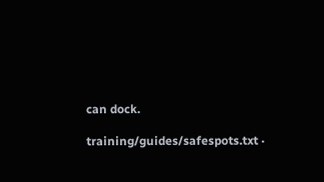can dock.

training/guides/safespots.txt ·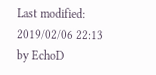Last modified: 2019/02/06 22:13 by EchoD